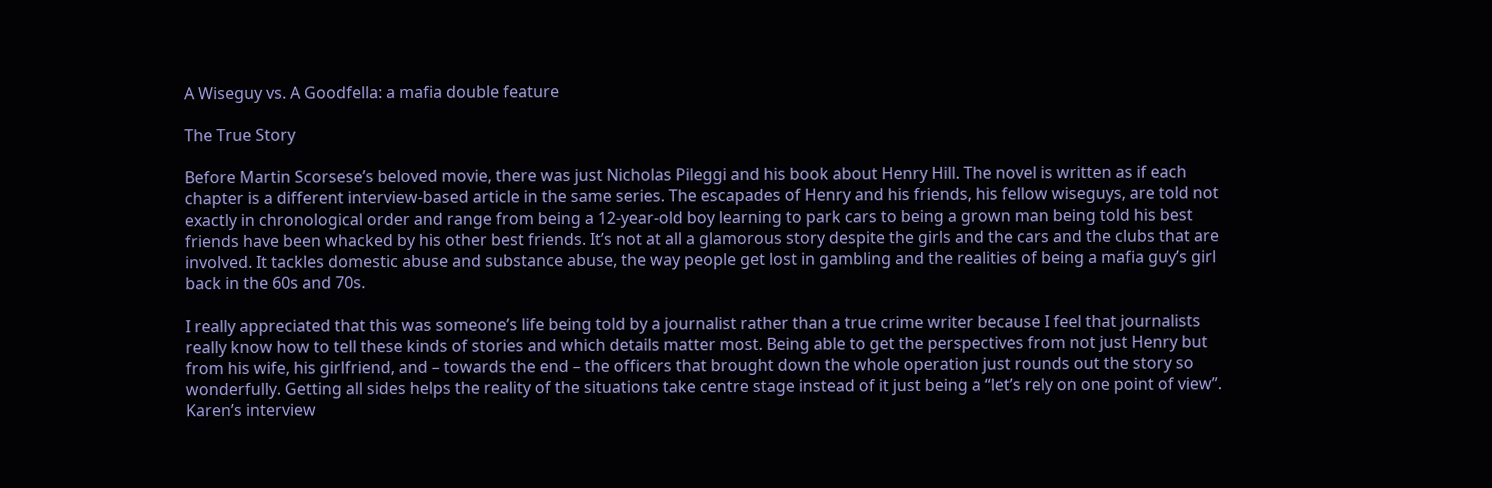A Wiseguy vs. A Goodfella: a mafia double feature

The True Story

Before Martin Scorsese’s beloved movie, there was just Nicholas Pileggi and his book about Henry Hill. The novel is written as if each chapter is a different interview-based article in the same series. The escapades of Henry and his friends, his fellow wiseguys, are told not exactly in chronological order and range from being a 12-year-old boy learning to park cars to being a grown man being told his best friends have been whacked by his other best friends. It’s not at all a glamorous story despite the girls and the cars and the clubs that are involved. It tackles domestic abuse and substance abuse, the way people get lost in gambling and the realities of being a mafia guy’s girl back in the 60s and 70s.

I really appreciated that this was someone’s life being told by a journalist rather than a true crime writer because I feel that journalists really know how to tell these kinds of stories and which details matter most. Being able to get the perspectives from not just Henry but from his wife, his girlfriend, and – towards the end – the officers that brought down the whole operation just rounds out the story so wonderfully. Getting all sides helps the reality of the situations take centre stage instead of it just being a “let’s rely on one point of view”. Karen’s interview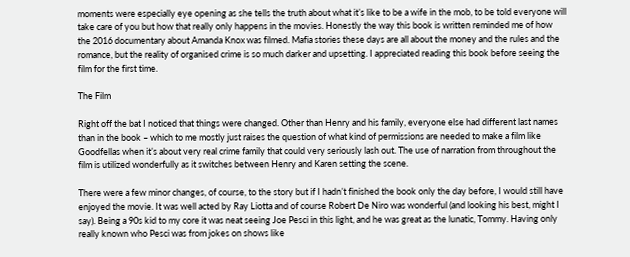moments were especially eye opening as she tells the truth about what it’s like to be a wife in the mob, to be told everyone will take care of you but how that really only happens in the movies. Honestly the way this book is written reminded me of how the 2016 documentary about Amanda Knox was filmed. Mafia stories these days are all about the money and the rules and the romance, but the reality of organised crime is so much darker and upsetting. I appreciated reading this book before seeing the film for the first time.

The Film

Right off the bat I noticed that things were changed. Other than Henry and his family, everyone else had different last names than in the book – which to me mostly just raises the question of what kind of permissions are needed to make a film like Goodfellas when it’s about very real crime family that could very seriously lash out. The use of narration from throughout the film is utilized wonderfully as it switches between Henry and Karen setting the scene.

There were a few minor changes, of course, to the story but if I hadn’t finished the book only the day before, I would still have enjoyed the movie. It was well acted by Ray Liotta and of course Robert De Niro was wonderful (and looking his best, might I say). Being a 90s kid to my core it was neat seeing Joe Pesci in this light, and he was great as the lunatic, Tommy. Having only really known who Pesci was from jokes on shows like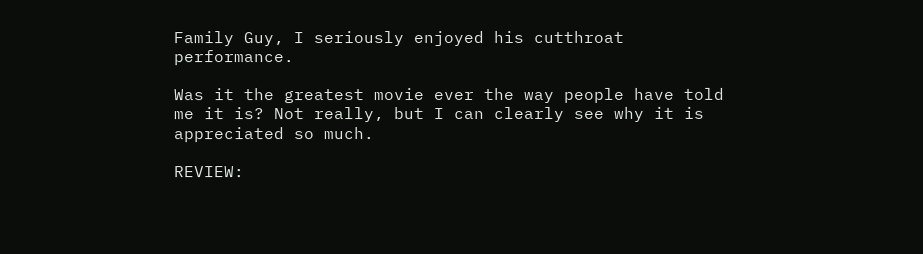Family Guy, I seriously enjoyed his cutthroat performance.

Was it the greatest movie ever the way people have told me it is? Not really, but I can clearly see why it is appreciated so much.

REVIEW: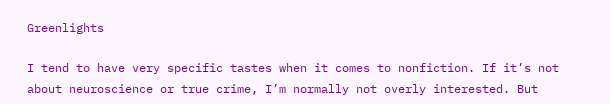Greenlights

I tend to have very specific tastes when it comes to nonfiction. If it’s not about neuroscience or true crime, I’m normally not overly interested. But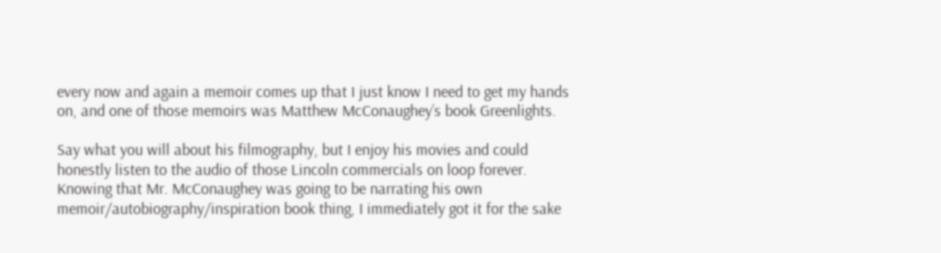every now and again a memoir comes up that I just know I need to get my hands on, and one of those memoirs was Matthew McConaughey’s book Greenlights.

Say what you will about his filmography, but I enjoy his movies and could honestly listen to the audio of those Lincoln commercials on loop forever. Knowing that Mr. McConaughey was going to be narrating his own memoir/autobiography/inspiration book thing, I immediately got it for the sake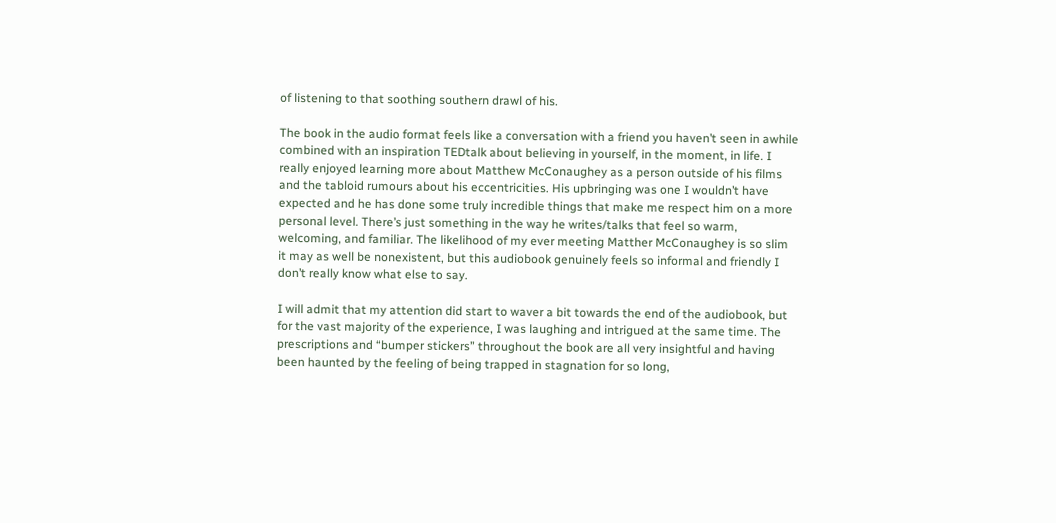of listening to that soothing southern drawl of his.

The book in the audio format feels like a conversation with a friend you haven’t seen in awhile combined with an inspiration TEDtalk about believing in yourself, in the moment, in life. I really enjoyed learning more about Matthew McConaughey as a person outside of his films and the tabloid rumours about his eccentricities. His upbringing was one I wouldn’t have expected and he has done some truly incredible things that make me respect him on a more personal level. There’s just something in the way he writes/talks that feel so warm, welcoming, and familiar. The likelihood of my ever meeting Matther McConaughey is so slim it may as well be nonexistent, but this audiobook genuinely feels so informal and friendly I don’t really know what else to say.

I will admit that my attention did start to waver a bit towards the end of the audiobook, but for the vast majority of the experience, I was laughing and intrigued at the same time. The prescriptions and “bumper stickers” throughout the book are all very insightful and having been haunted by the feeling of being trapped in stagnation for so long,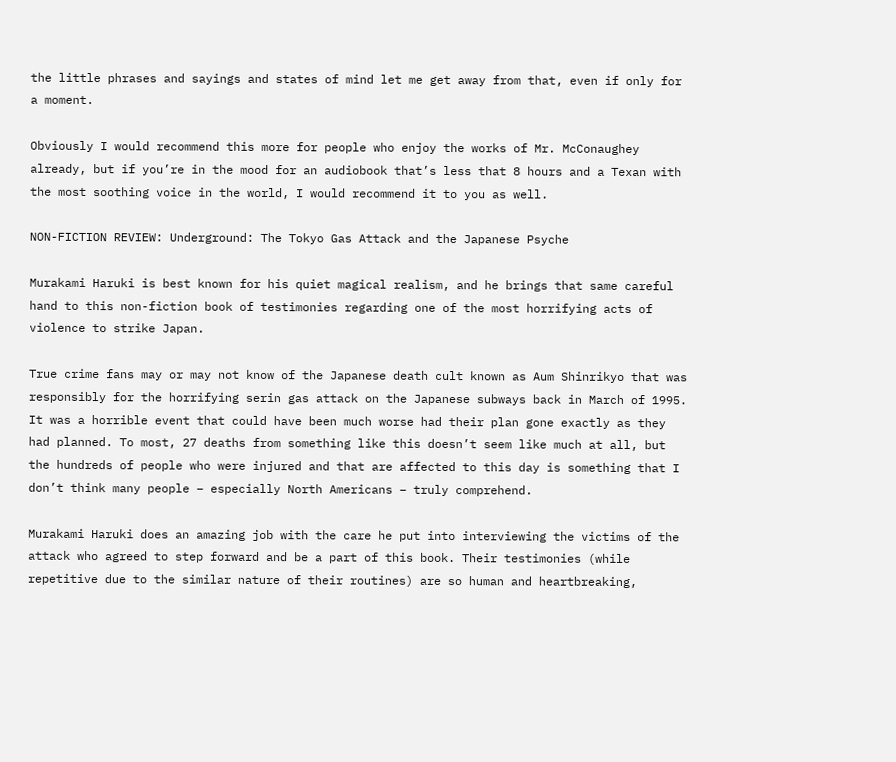the little phrases and sayings and states of mind let me get away from that, even if only for a moment.

Obviously I would recommend this more for people who enjoy the works of Mr. McConaughey already, but if you’re in the mood for an audiobook that’s less that 8 hours and a Texan with the most soothing voice in the world, I would recommend it to you as well.

NON-FICTION REVIEW: Underground: The Tokyo Gas Attack and the Japanese Psyche

Murakami Haruki is best known for his quiet magical realism, and he brings that same careful hand to this non-fiction book of testimonies regarding one of the most horrifying acts of violence to strike Japan.

True crime fans may or may not know of the Japanese death cult known as Aum Shinrikyo that was responsibly for the horrifying serin gas attack on the Japanese subways back in March of 1995. It was a horrible event that could have been much worse had their plan gone exactly as they had planned. To most, 27 deaths from something like this doesn’t seem like much at all, but the hundreds of people who were injured and that are affected to this day is something that I don’t think many people – especially North Americans – truly comprehend.

Murakami Haruki does an amazing job with the care he put into interviewing the victims of the attack who agreed to step forward and be a part of this book. Their testimonies (while repetitive due to the similar nature of their routines) are so human and heartbreaking,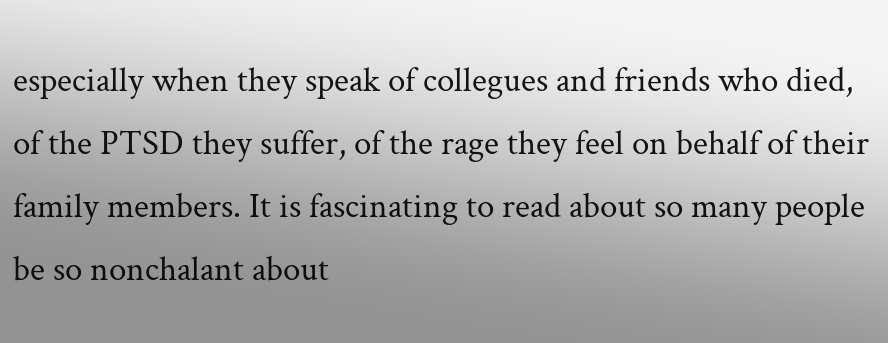especially when they speak of collegues and friends who died, of the PTSD they suffer, of the rage they feel on behalf of their family members. It is fascinating to read about so many people be so nonchalant about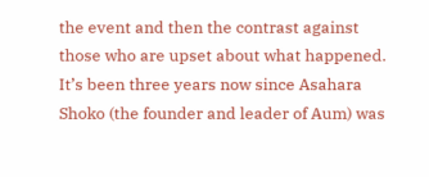the event and then the contrast against those who are upset about what happened. It’s been three years now since Asahara Shoko (the founder and leader of Aum) was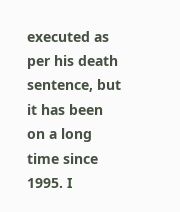executed as per his death sentence, but it has been on a long time since 1995. I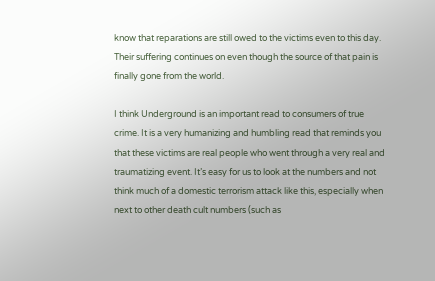know that reparations are still owed to the victims even to this day. Their suffering continues on even though the source of that pain is finally gone from the world.

I think Underground is an important read to consumers of true crime. It is a very humanizing and humbling read that reminds you that these victims are real people who went through a very real and traumatizing event. It’s easy for us to look at the numbers and not think much of a domestic terrorism attack like this, especially when next to other death cult numbers (such as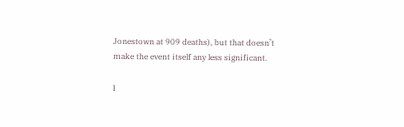Jonestown at 909 deaths), but that doesn’t make the event itself any less significant.

I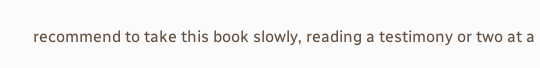recommend to take this book slowly, reading a testimony or two at a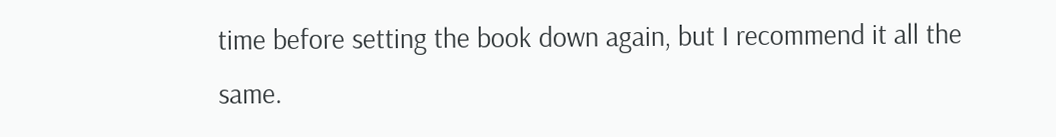time before setting the book down again, but I recommend it all the same.